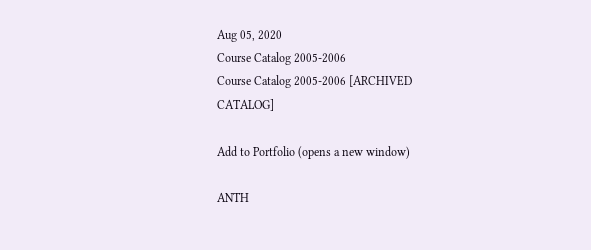Aug 05, 2020
Course Catalog 2005-2006
Course Catalog 2005-2006 [ARCHIVED CATALOG]

Add to Portfolio (opens a new window)

ANTH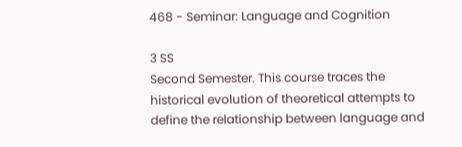468 - Seminar: Language and Cognition

3 SS
Second Semester. This course traces the historical evolution of theoretical attempts to define the relationship between language and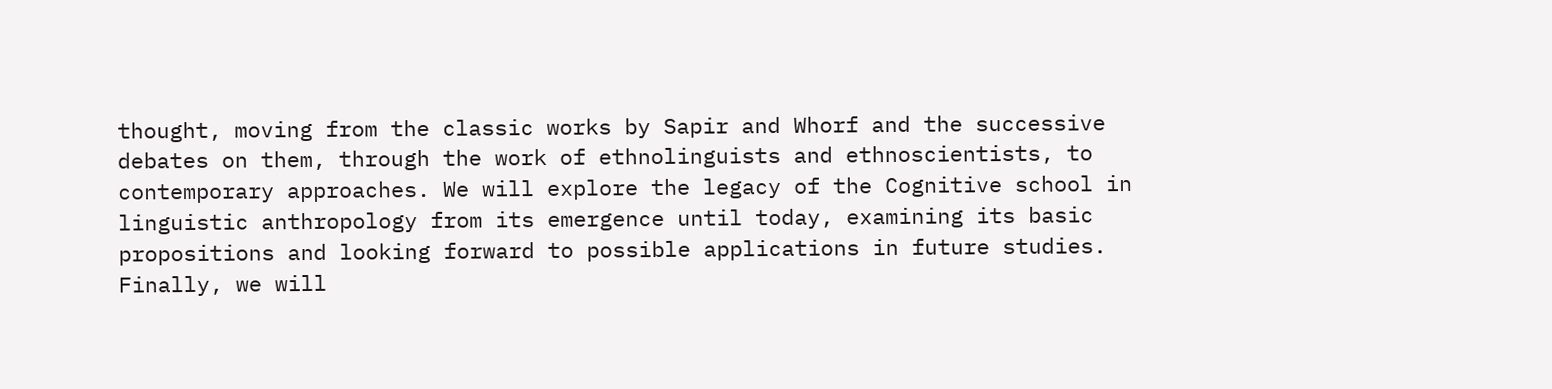thought, moving from the classic works by Sapir and Whorf and the successive debates on them, through the work of ethnolinguists and ethnoscientists, to contemporary approaches. We will explore the legacy of the Cognitive school in linguistic anthropology from its emergence until today, examining its basic propositions and looking forward to possible applications in future studies. Finally, we will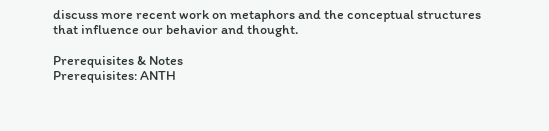discuss more recent work on metaphors and the conceptual structures that influence our behavior and thought.

Prerequisites & Notes
Prerequisites: ANTH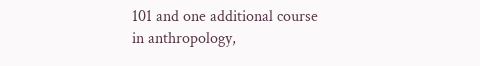101 and one additional course in anthropology,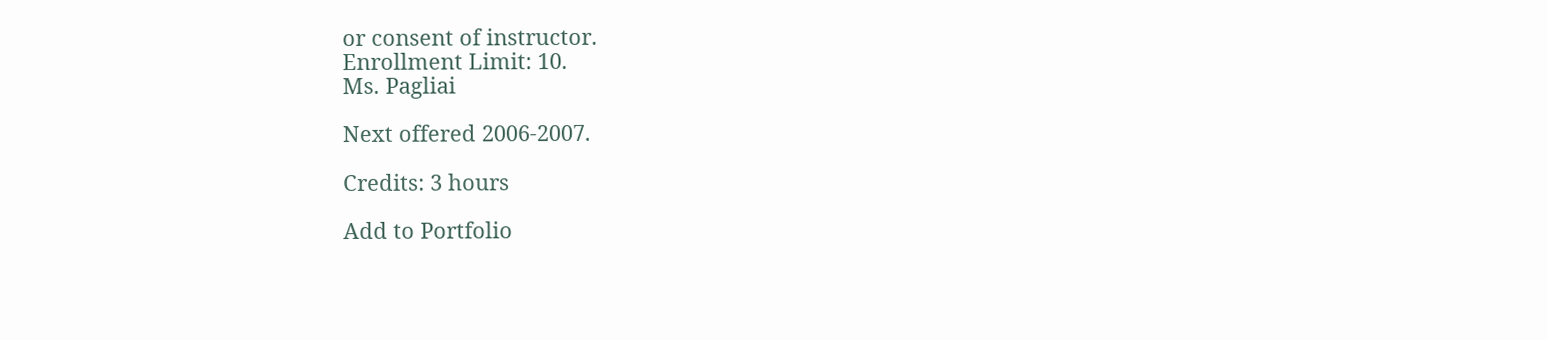or consent of instructor.
Enrollment Limit: 10.
Ms. Pagliai

Next offered 2006-2007.

Credits: 3 hours

Add to Portfolio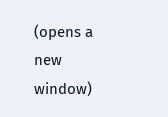(opens a new window)